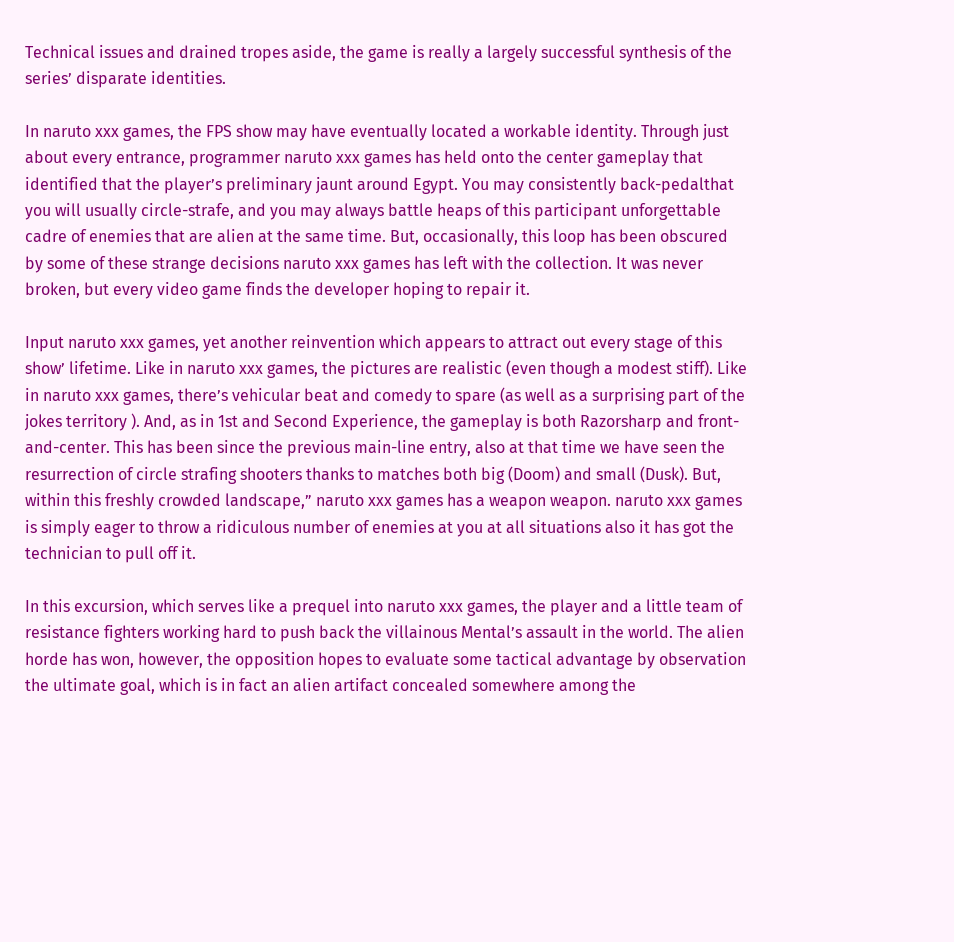Technical issues and drained tropes aside, the game is really a largely successful synthesis of the series’ disparate identities.

In naruto xxx games, the FPS show may have eventually located a workable identity. Through just about every entrance, programmer naruto xxx games has held onto the center gameplay that identified that the player’s preliminary jaunt around Egypt. You may consistently back-pedalthat you will usually circle-strafe, and you may always battle heaps of this participant unforgettable cadre of enemies that are alien at the same time. But, occasionally, this loop has been obscured by some of these strange decisions naruto xxx games has left with the collection. It was never broken, but every video game finds the developer hoping to repair it.

Input naruto xxx games, yet another reinvention which appears to attract out every stage of this show’ lifetime. Like in naruto xxx games, the pictures are realistic (even though a modest stiff). Like in naruto xxx games, there’s vehicular beat and comedy to spare (as well as a surprising part of the jokes territory ). And, as in 1st and Second Experience, the gameplay is both Razorsharp and front-and-center. This has been since the previous main-line entry, also at that time we have seen the resurrection of circle strafing shooters thanks to matches both big (Doom) and small (Dusk). But, within this freshly crowded landscape,” naruto xxx games has a weapon weapon. naruto xxx games is simply eager to throw a ridiculous number of enemies at you at all situations also it has got the technician to pull off it.

In this excursion, which serves like a prequel into naruto xxx games, the player and a little team of resistance fighters working hard to push back the villainous Mental’s assault in the world. The alien horde has won, however, the opposition hopes to evaluate some tactical advantage by observation the ultimate goal, which is in fact an alien artifact concealed somewhere among the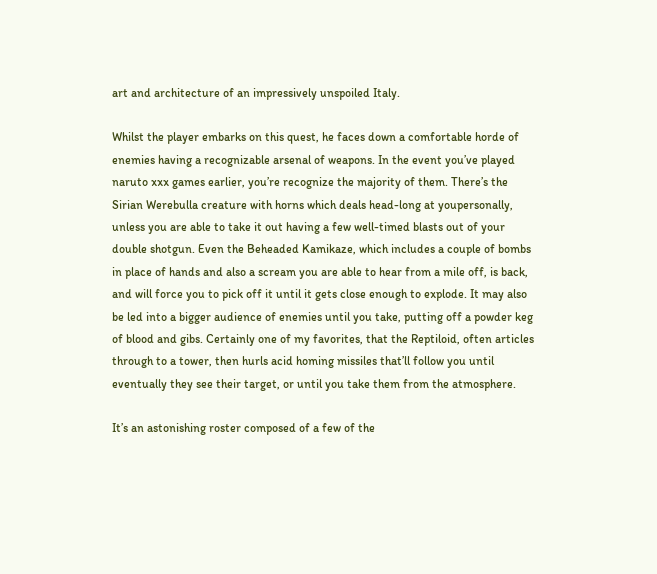art and architecture of an impressively unspoiled Italy.

Whilst the player embarks on this quest, he faces down a comfortable horde of enemies having a recognizable arsenal of weapons. In the event you’ve played naruto xxx games earlier, you’re recognize the majority of them. There’s the Sirian Werebulla creature with horns which deals head-long at youpersonally, unless you are able to take it out having a few well-timed blasts out of your double shotgun. Even the Beheaded Kamikaze, which includes a couple of bombs in place of hands and also a scream you are able to hear from a mile off, is back, and will force you to pick off it until it gets close enough to explode. It may also be led into a bigger audience of enemies until you take, putting off a powder keg of blood and gibs. Certainly one of my favorites, that the Reptiloid, often articles through to a tower, then hurls acid homing missiles that’ll follow you until eventually they see their target, or until you take them from the atmosphere.

It’s an astonishing roster composed of a few of the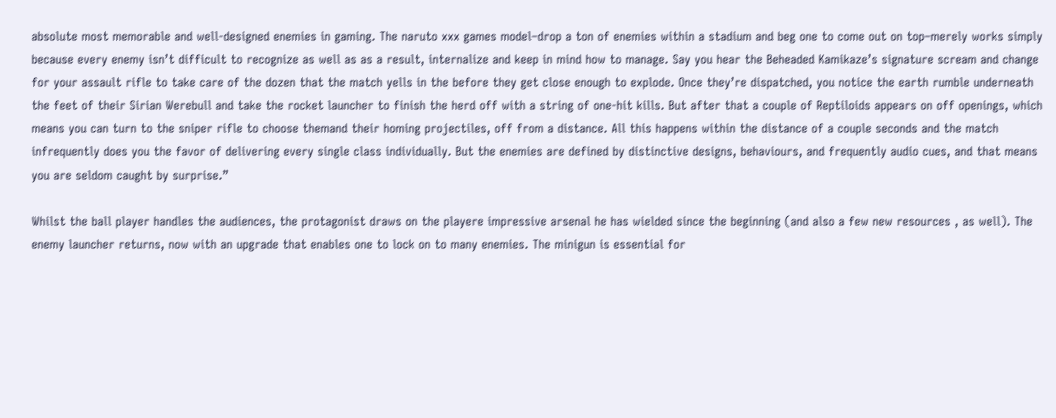absolute most memorable and well-designed enemies in gaming. The naruto xxx games model–drop a ton of enemies within a stadium and beg one to come out on top–merely works simply because every enemy isn’t difficult to recognize as well as as a result, internalize and keep in mind how to manage. Say you hear the Beheaded Kamikaze’s signature scream and change for your assault rifle to take care of the dozen that the match yells in the before they get close enough to explode. Once they’re dispatched, you notice the earth rumble underneath the feet of their Sirian Werebull and take the rocket launcher to finish the herd off with a string of one-hit kills. But after that a couple of Reptiloids appears on off openings, which means you can turn to the sniper rifle to choose themand their homing projectiles, off from a distance. All this happens within the distance of a couple seconds and the match infrequently does you the favor of delivering every single class individually. But the enemies are defined by distinctive designs, behaviours, and frequently audio cues, and that means you are seldom caught by surprise.”

Whilst the ball player handles the audiences, the protagonist draws on the playere impressive arsenal he has wielded since the beginning (and also a few new resources , as well). The enemy launcher returns, now with an upgrade that enables one to lock on to many enemies. The minigun is essential for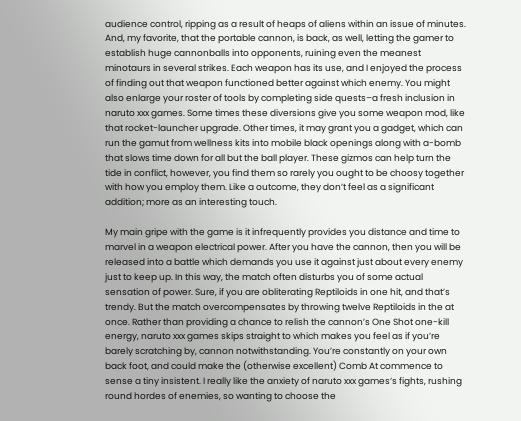audience control, ripping as a result of heaps of aliens within an issue of minutes. And, my favorite, that the portable cannon, is back, as well, letting the gamer to establish huge cannonballs into opponents, ruining even the meanest minotaurs in several strikes. Each weapon has its use, and I enjoyed the process of finding out that weapon functioned better against which enemy. You might also enlarge your roster of tools by completing side quests–a fresh inclusion in naruto xxx games. Some times these diversions give you some weapon mod, like that rocket-launcher upgrade. Other times, it may grant you a gadget, which can run the gamut from wellness kits into mobile black openings along with a-bomb that slows time down for all but the ball player. These gizmos can help turn the tide in conflict, however, you find them so rarely you ought to be choosy together with how you employ them. Like a outcome, they don’t feel as a significant addition; more as an interesting touch.

My main gripe with the game is it infrequently provides you distance and time to marvel in a weapon electrical power. After you have the cannon, then you will be released into a battle which demands you use it against just about every enemy just to keep up. In this way, the match often disturbs you of some actual sensation of power. Sure, if you are obliterating Reptiloids in one hit, and that’s trendy. But the match overcompensates by throwing twelve Reptiloids in the at once. Rather than providing a chance to relish the cannon’s One Shot one-kill energy, naruto xxx games skips straight to which makes you feel as if you’re barely scratching by, cannon notwithstanding. You’re constantly on your own back foot, and could make the (otherwise excellent) Comb At commence to sense a tiny insistent. I really like the anxiety of naruto xxx games‘s fights, rushing round hordes of enemies, so wanting to choose the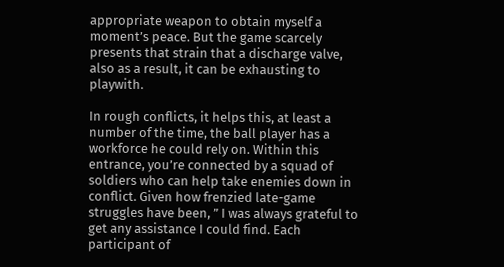appropriate weapon to obtain myself a moment’s peace. But the game scarcely presents that strain that a discharge valve, also as a result, it can be exhausting to playwith.

In rough conflicts, it helps this, at least a number of the time, the ball player has a workforce he could rely on. Within this entrance, you’re connected by a squad of soldiers who can help take enemies down in conflict. Given how frenzied late-game struggles have been, ” I was always grateful to get any assistance I could find. Each participant of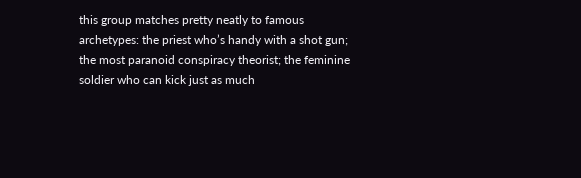this group matches pretty neatly to famous archetypes: the priest who’s handy with a shot gun; the most paranoid conspiracy theorist; the feminine soldier who can kick just as much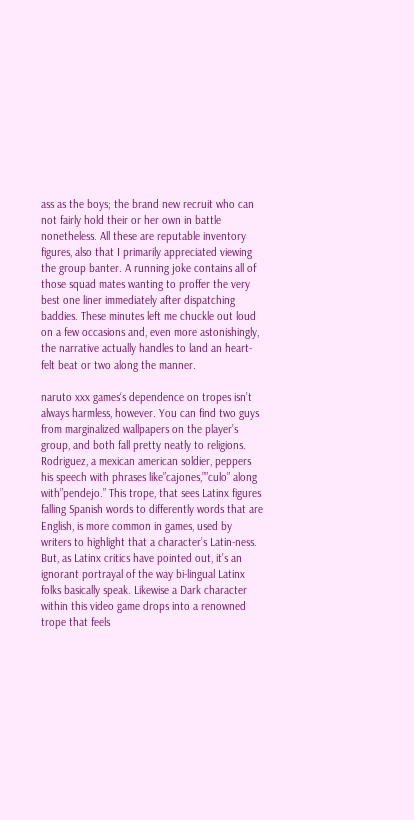ass as the boys; the brand new recruit who can not fairly hold their or her own in battle nonetheless. All these are reputable inventory figures, also that I primarily appreciated viewing the group banter. A running joke contains all of those squad mates wanting to proffer the very best one liner immediately after dispatching baddies. These minutes left me chuckle out loud on a few occasions and, even more astonishingly, the narrative actually handles to land an heart-felt beat or two along the manner.

naruto xxx games‘s dependence on tropes isn’t always harmless, however. You can find two guys from marginalized wallpapers on the player’s group, and both fall pretty neatly to religions. Rodriguez, a mexican american soldier, peppers his speech with phrases like”cajones,””culo” along with”pendejo.” This trope, that sees Latinx figures falling Spanish words to differently words that are English, is more common in games, used by writers to highlight that a character’s Latin-ness. But, as Latinx critics have pointed out, it’s an ignorant portrayal of the way bi-lingual Latinx folks basically speak. Likewise a Dark character within this video game drops into a renowned trope that feels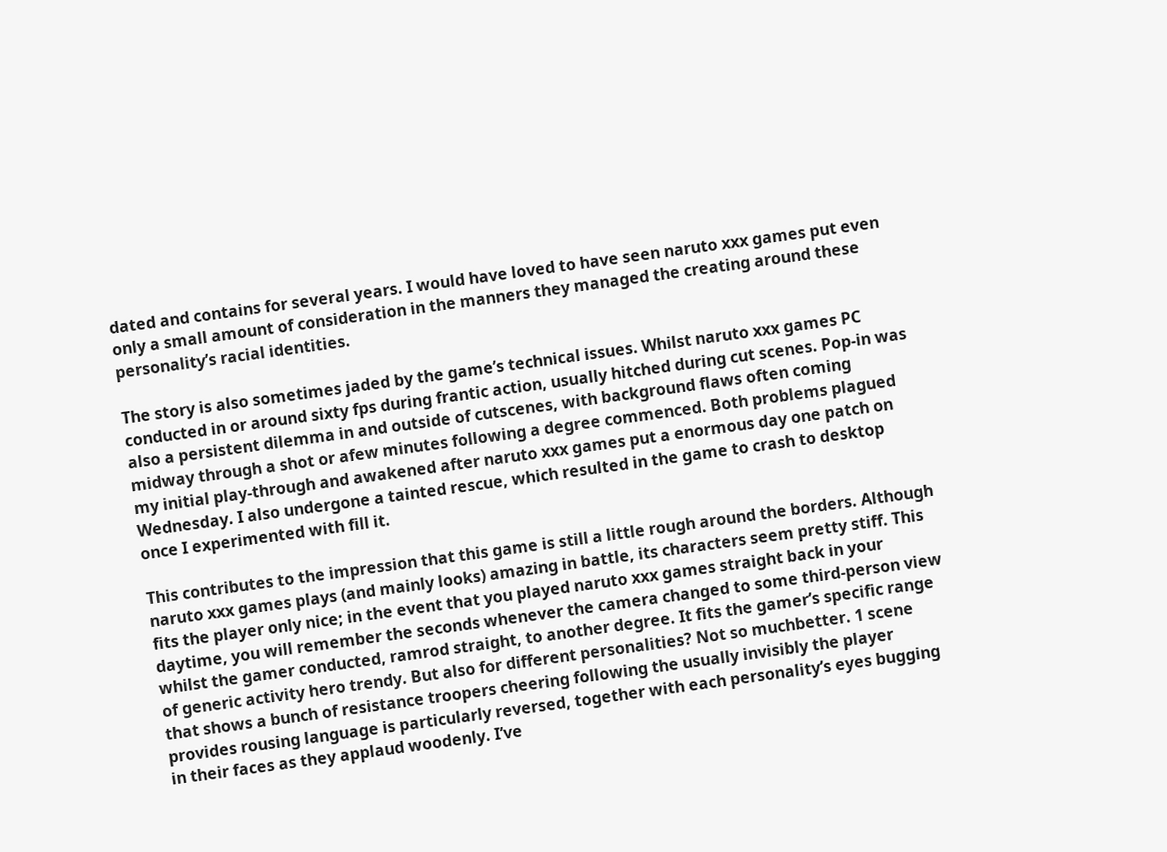dated and contains for several years. I would have loved to have seen naruto xxx games put even only a small amount of consideration in the manners they managed the creating around these personality’s racial identities.

The story is also sometimes jaded by the game’s technical issues. Whilst naruto xxx games PC conducted in or around sixty fps during frantic action, usually hitched during cut scenes. Pop-in was also a persistent dilemma in and outside of cutscenes, with background flaws often coming midway through a shot or afew minutes following a degree commenced. Both problems plagued my initial play-through and awakened after naruto xxx games put a enormous day one patch on Wednesday. I also undergone a tainted rescue, which resulted in the game to crash to desktop once I experimented with fill it.

This contributes to the impression that this game is still a little rough around the borders. Although naruto xxx games plays (and mainly looks) amazing in battle, its characters seem pretty stiff. This fits the player only nice; in the event that you played naruto xxx games straight back in your daytime, you will remember the seconds whenever the camera changed to some third-person view whilst the gamer conducted, ramrod straight, to another degree. It fits the gamer’s specific range of generic activity hero trendy. But also for different personalities? Not so muchbetter. 1 scene that shows a bunch of resistance troopers cheering following the usually invisibly the player provides rousing language is particularly reversed, together with each personality’s eyes bugging in their faces as they applaud woodenly. I’ve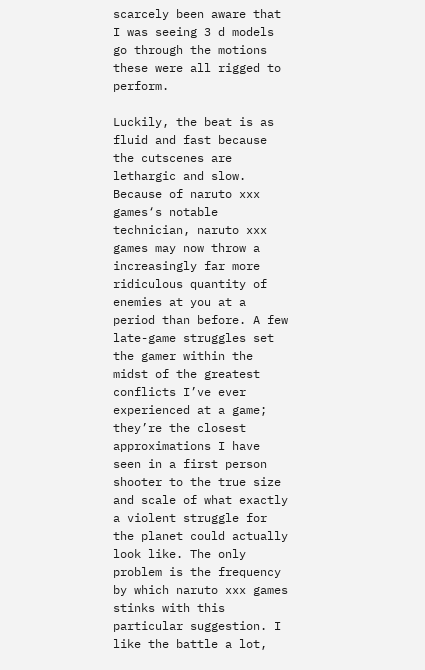scarcely been aware that I was seeing 3 d models go through the motions these were all rigged to perform.

Luckily, the beat is as fluid and fast because the cutscenes are lethargic and slow. Because of naruto xxx games‘s notable technician, naruto xxx games may now throw a increasingly far more ridiculous quantity of enemies at you at a period than before. A few late-game struggles set the gamer within the midst of the greatest conflicts I’ve ever experienced at a game; they’re the closest approximations I have seen in a first person shooter to the true size and scale of what exactly a violent struggle for the planet could actually look like. The only problem is the frequency by which naruto xxx games stinks with this particular suggestion. I like the battle a lot,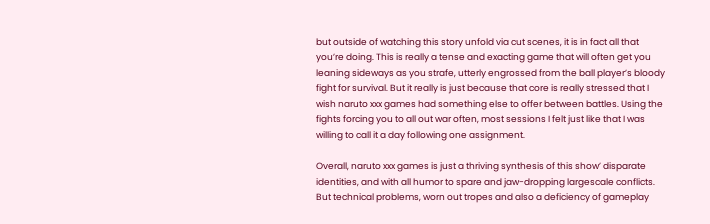but outside of watching this story unfold via cut scenes, it is in fact all that you’re doing. This is really a tense and exacting game that will often get you leaning sideways as you strafe, utterly engrossed from the ball player’s bloody fight for survival. But it really is just because that core is really stressed that I wish naruto xxx games had something else to offer between battles. Using the fights forcing you to all out war often, most sessions I felt just like that I was willing to call it a day following one assignment.

Overall, naruto xxx games is just a thriving synthesis of this show’ disparate identities, and with all humor to spare and jaw-dropping largescale conflicts. But technical problems, worn out tropes and also a deficiency of gameplay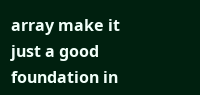array make it just a good foundation in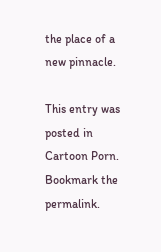the place of a new pinnacle.

This entry was posted in Cartoon Porn. Bookmark the permalink.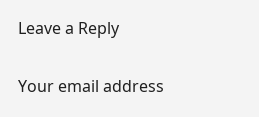Leave a Reply

Your email address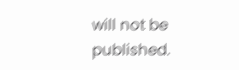will not be published.